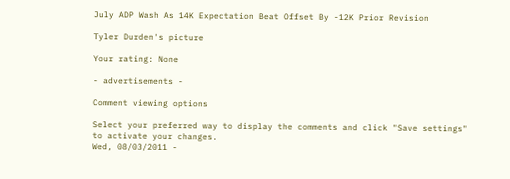July ADP Wash As 14K Expectation Beat Offset By -12K Prior Revision

Tyler Durden's picture

Your rating: None

- advertisements -

Comment viewing options

Select your preferred way to display the comments and click "Save settings" to activate your changes.
Wed, 08/03/2011 -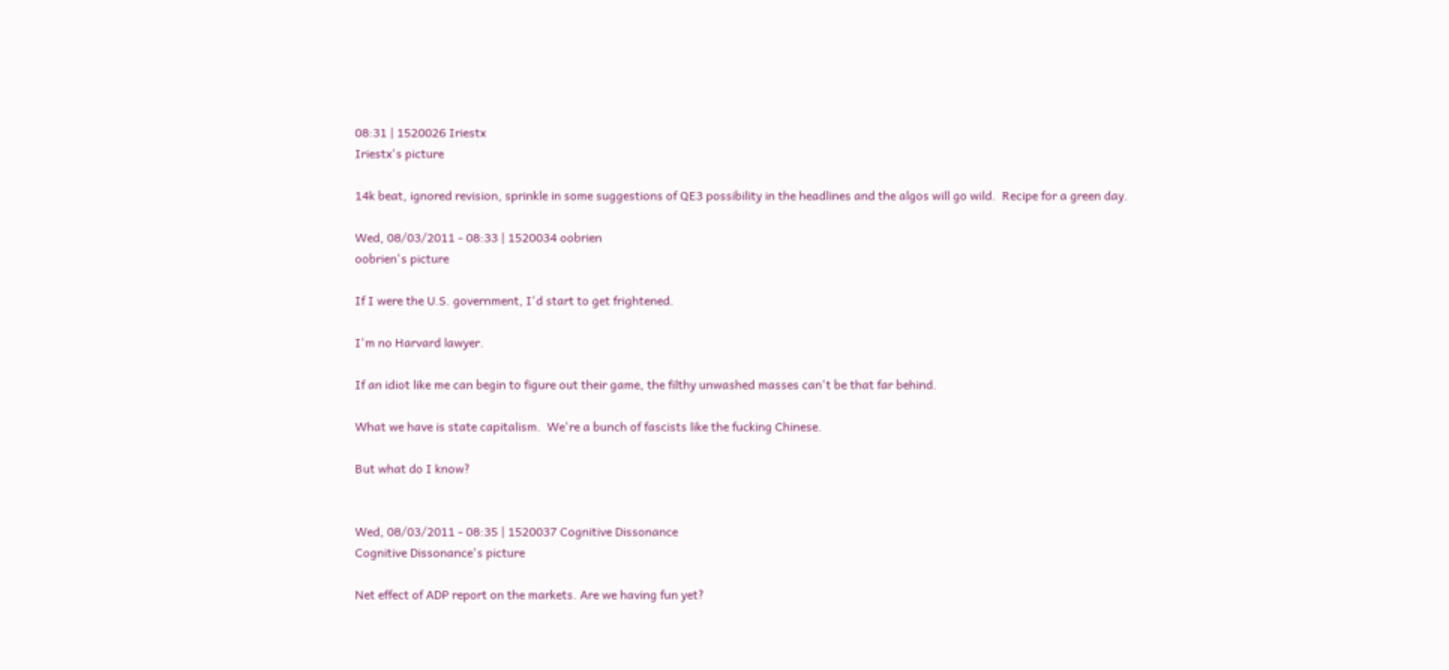08:31 | 1520026 Iriestx
Iriestx's picture

14k beat, ignored revision, sprinkle in some suggestions of QE3 possibility in the headlines and the algos will go wild.  Recipe for a green day.

Wed, 08/03/2011 - 08:33 | 1520034 oobrien
oobrien's picture

If I were the U.S. government, I'd start to get frightened.

I'm no Harvard lawyer.

If an idiot like me can begin to figure out their game, the filthy unwashed masses can't be that far behind.

What we have is state capitalism.  We're a bunch of fascists like the fucking Chinese.

But what do I know?


Wed, 08/03/2011 - 08:35 | 1520037 Cognitive Dissonance
Cognitive Dissonance's picture

Net effect of ADP report on the markets. Are we having fun yet?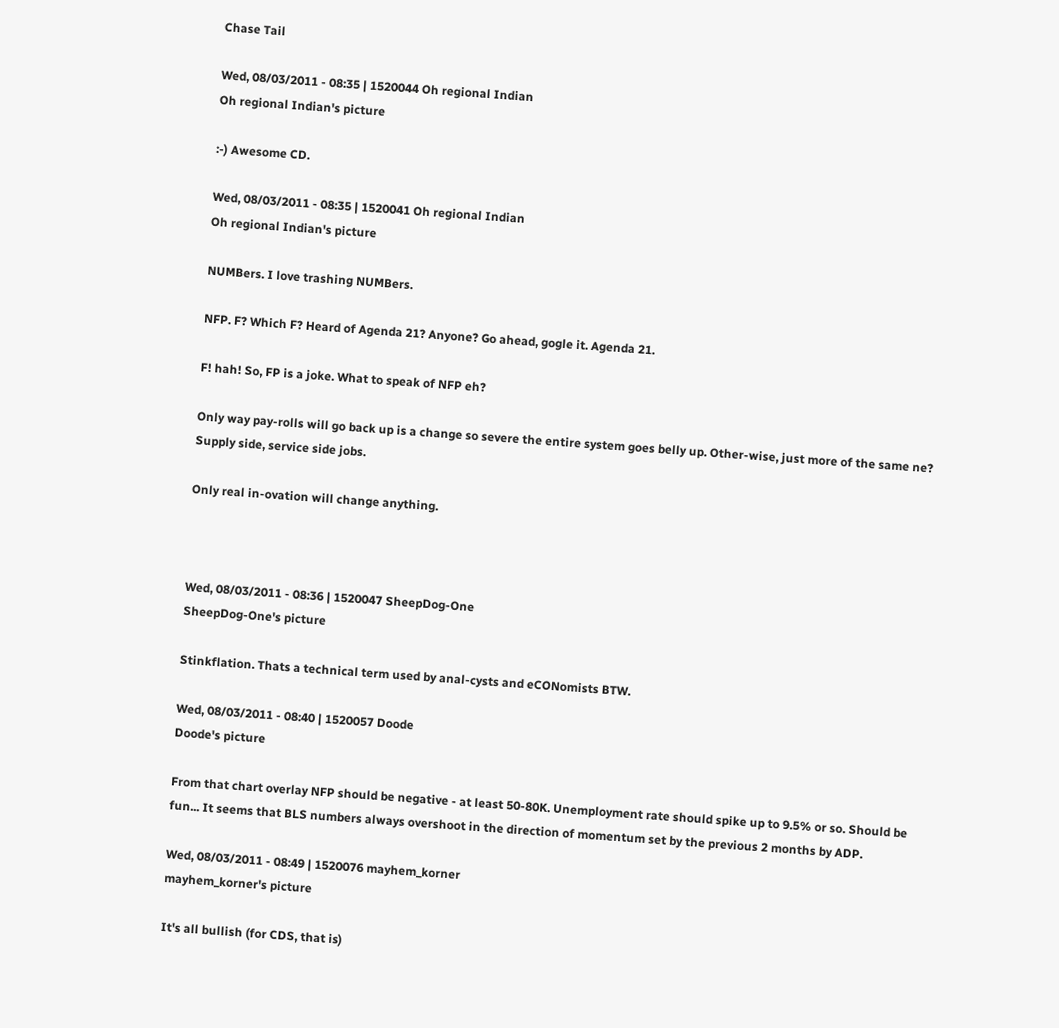Chase Tail

Wed, 08/03/2011 - 08:35 | 1520044 Oh regional Indian
Oh regional Indian's picture

:-) Awesome CD.

Wed, 08/03/2011 - 08:35 | 1520041 Oh regional Indian
Oh regional Indian's picture

NUMBers. I love trashing NUMBers.

NFP. F? Which F? Heard of Agenda 21? Anyone? Go ahead, gogle it. Agenda 21.

F! hah! So, FP is a joke. What to speak of NFP eh?

Only way pay-rolls will go back up is a change so severe the entire system goes belly up. Other-wise, just more of the same ne? Supply side, service side jobs.

Only real in-ovation will change anything.



Wed, 08/03/2011 - 08:36 | 1520047 SheepDog-One
SheepDog-One's picture

Stinkflation. Thats a technical term used by anal-cysts and eCONomists BTW.

Wed, 08/03/2011 - 08:40 | 1520057 Doode
Doode's picture

From that chart overlay NFP should be negative - at least 50-80K. Unemployment rate should spike up to 9.5% or so. Should be fun... It seems that BLS numbers always overshoot in the direction of momentum set by the previous 2 months by ADP.

Wed, 08/03/2011 - 08:49 | 1520076 mayhem_korner
mayhem_korner's picture

It's all bullish (for CDS, that is)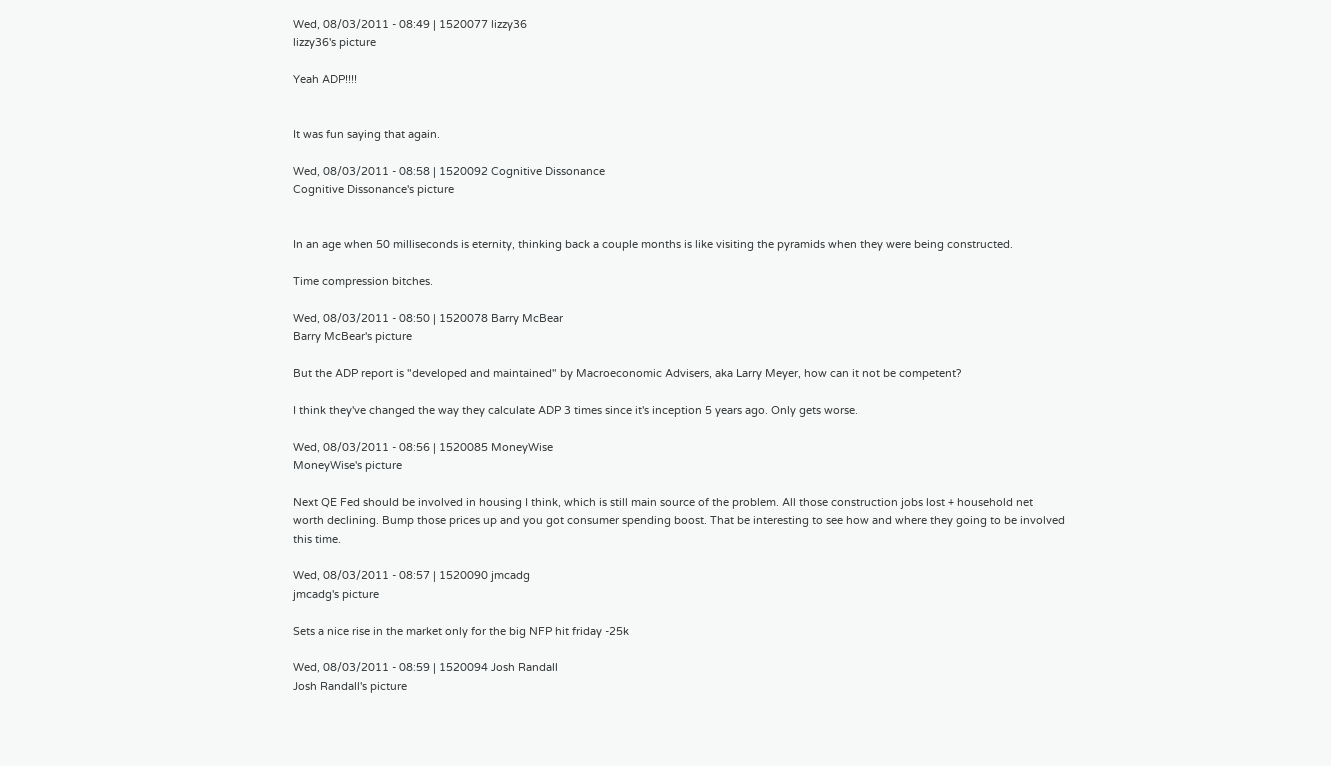Wed, 08/03/2011 - 08:49 | 1520077 lizzy36
lizzy36's picture

Yeah ADP!!!!


It was fun saying that again.

Wed, 08/03/2011 - 08:58 | 1520092 Cognitive Dissonance
Cognitive Dissonance's picture


In an age when 50 milliseconds is eternity, thinking back a couple months is like visiting the pyramids when they were being constructed.

Time compression bitches.

Wed, 08/03/2011 - 08:50 | 1520078 Barry McBear
Barry McBear's picture

But the ADP report is "developed and maintained" by Macroeconomic Advisers, aka Larry Meyer, how can it not be competent?

I think they've changed the way they calculate ADP 3 times since it's inception 5 years ago. Only gets worse.

Wed, 08/03/2011 - 08:56 | 1520085 MoneyWise
MoneyWise's picture

Next QE Fed should be involved in housing I think, which is still main source of the problem. All those construction jobs lost + household net worth declining. Bump those prices up and you got consumer spending boost. That be interesting to see how and where they going to be involved this time.

Wed, 08/03/2011 - 08:57 | 1520090 jmcadg
jmcadg's picture

Sets a nice rise in the market only for the big NFP hit friday -25k

Wed, 08/03/2011 - 08:59 | 1520094 Josh Randall
Josh Randall's picture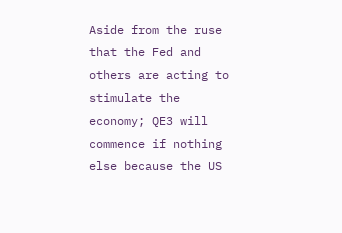Aside from the ruse that the Fed and others are acting to stimulate the economy; QE3 will commence if nothing else because the US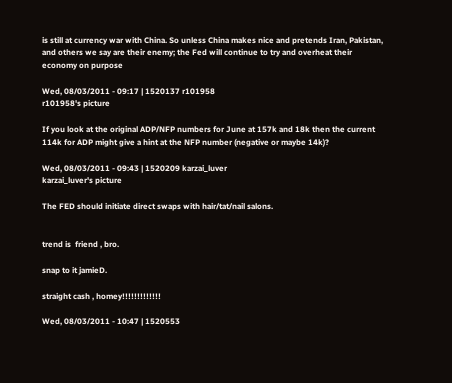is still at currency war with China. So unless China makes nice and pretends Iran, Pakistan, and others we say are their enemy; the Fed will continue to try and overheat their economy on purpose

Wed, 08/03/2011 - 09:17 | 1520137 r101958
r101958's picture

If you look at the original ADP/NFP numbers for June at 157k and 18k then the current 114k for ADP might give a hint at the NFP number (negative or maybe 14k)?

Wed, 08/03/2011 - 09:43 | 1520209 karzai_luver
karzai_luver's picture

The FED should initiate direct swaps with hair/tat/nail salons.


trend is  friend , bro.

snap to it jamieD.

straight cash , homey!!!!!!!!!!!!!

Wed, 08/03/2011 - 10:47 | 1520553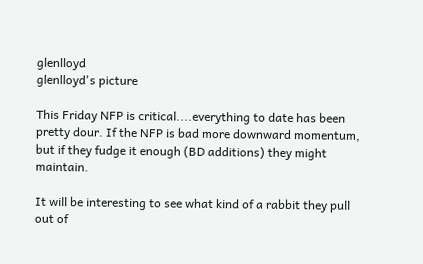glenlloyd
glenlloyd's picture

This Friday NFP is critical....everything to date has been pretty dour. If the NFP is bad more downward momentum, but if they fudge it enough (BD additions) they might maintain.

It will be interesting to see what kind of a rabbit they pull out of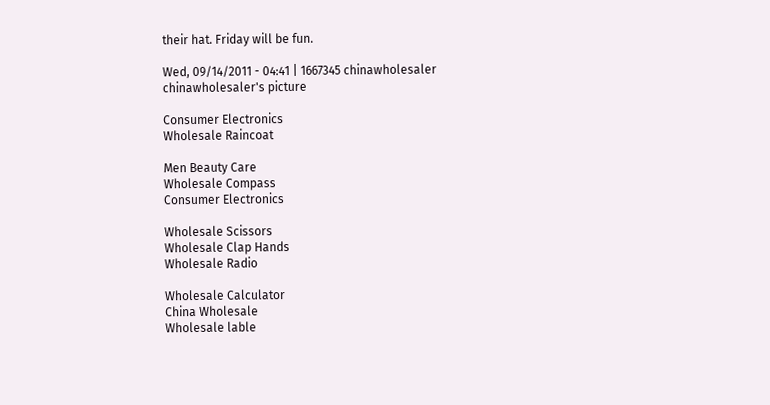their hat. Friday will be fun.

Wed, 09/14/2011 - 04:41 | 1667345 chinawholesaler
chinawholesaler's picture

Consumer Electronics
Wholesale Raincoat

Men Beauty Care
Wholesale Compass
Consumer Electronics

Wholesale Scissors
Wholesale Clap Hands
Wholesale Radio

Wholesale Calculator
China Wholesale
Wholesale lable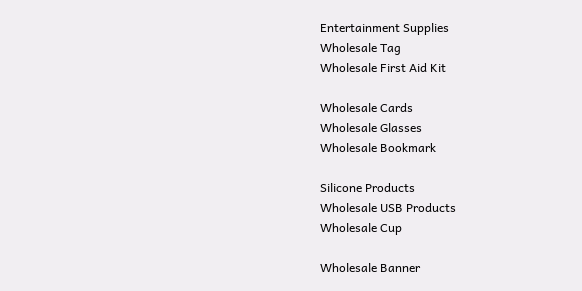Entertainment Supplies
Wholesale Tag
Wholesale First Aid Kit

Wholesale Cards
Wholesale Glasses
Wholesale Bookmark

Silicone Products
Wholesale USB Products
Wholesale Cup

Wholesale Banner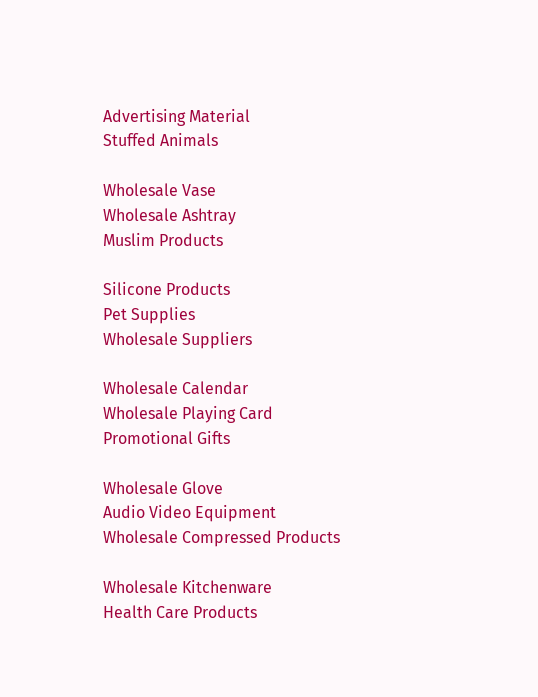Advertising Material
Stuffed Animals

Wholesale Vase
Wholesale Ashtray
Muslim Products

Silicone Products
Pet Supplies
Wholesale Suppliers

Wholesale Calendar
Wholesale Playing Card
Promotional Gifts

Wholesale Glove
Audio Video Equipment
Wholesale Compressed Products

Wholesale Kitchenware
Health Care Products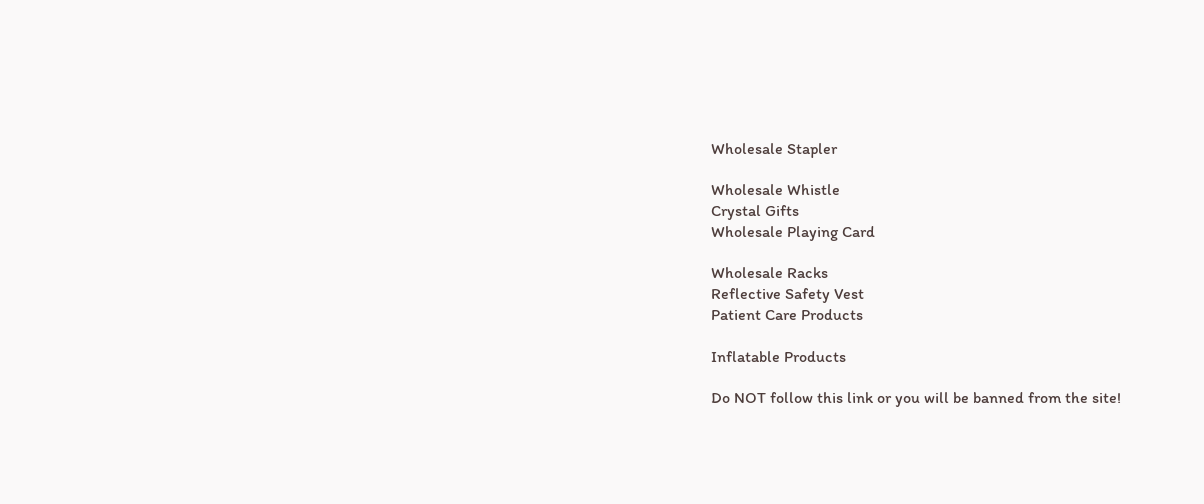Wholesale Stapler

Wholesale Whistle
Crystal Gifts
Wholesale Playing Card

Wholesale Racks
Reflective Safety Vest
Patient Care Products

Inflatable Products

Do NOT follow this link or you will be banned from the site!